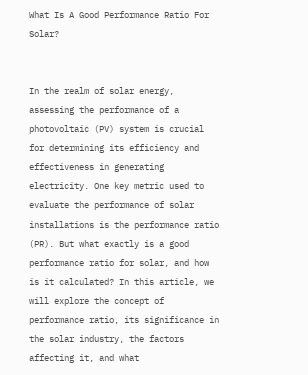What Is A Good Performance Ratio For Solar?


In the realm of solar energy, assessing the performance of a photovoltaic (PV) system is crucial for determining its efficiency and effectiveness in generating electricity. One key metric used to evaluate the performance of solar installations is the performance ratio (PR). But what exactly is a good performance ratio for solar, and how is it calculated? In this article, we will explore the concept of performance ratio, its significance in the solar industry, the factors affecting it, and what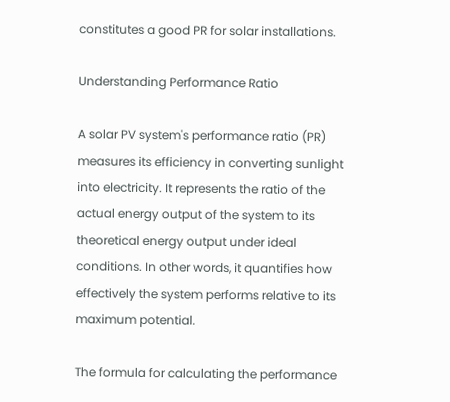constitutes a good PR for solar installations.

Understanding Performance Ratio

A solar PV system's performance ratio (PR) measures its efficiency in converting sunlight into electricity. It represents the ratio of the actual energy output of the system to its theoretical energy output under ideal conditions. In other words, it quantifies how effectively the system performs relative to its maximum potential.

The formula for calculating the performance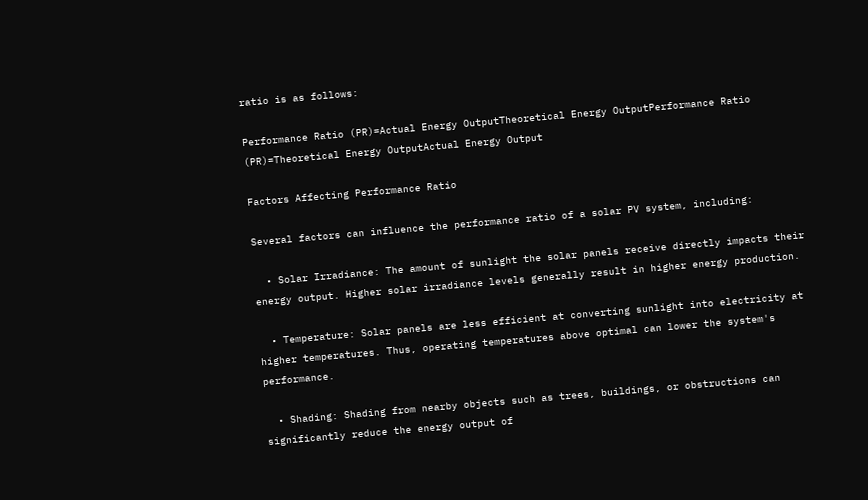ratio is as follows:

Performance Ratio (PR)=Actual Energy OutputTheoretical Energy OutputPerformance Ratio (PR)=Theoretical Energy OutputActual Energy Output

Factors Affecting Performance Ratio

Several factors can influence the performance ratio of a solar PV system, including:

  • Solar Irradiance: The amount of sunlight the solar panels receive directly impacts their energy output. Higher solar irradiance levels generally result in higher energy production.

  • Temperature: Solar panels are less efficient at converting sunlight into electricity at higher temperatures. Thus, operating temperatures above optimal can lower the system's performance.

  • Shading: Shading from nearby objects such as trees, buildings, or obstructions can significantly reduce the energy output of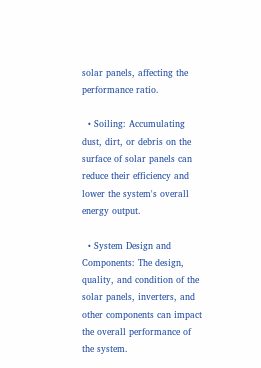solar panels, affecting the performance ratio.

  • Soiling: Accumulating dust, dirt, or debris on the surface of solar panels can reduce their efficiency and lower the system's overall energy output.

  • System Design and Components: The design, quality, and condition of the solar panels, inverters, and other components can impact the overall performance of the system.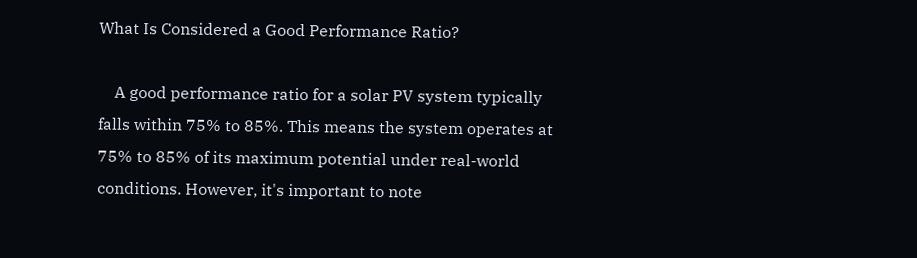What Is Considered a Good Performance Ratio?

    A good performance ratio for a solar PV system typically falls within 75% to 85%. This means the system operates at 75% to 85% of its maximum potential under real-world conditions. However, it's important to note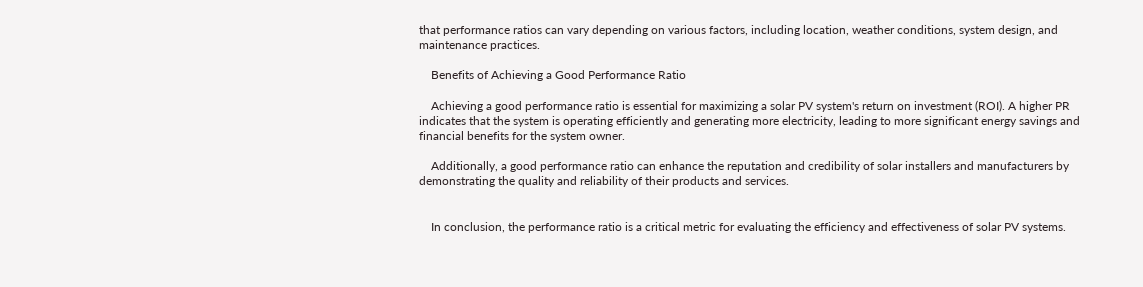that performance ratios can vary depending on various factors, including location, weather conditions, system design, and maintenance practices.

    Benefits of Achieving a Good Performance Ratio

    Achieving a good performance ratio is essential for maximizing a solar PV system's return on investment (ROI). A higher PR indicates that the system is operating efficiently and generating more electricity, leading to more significant energy savings and financial benefits for the system owner.

    Additionally, a good performance ratio can enhance the reputation and credibility of solar installers and manufacturers by demonstrating the quality and reliability of their products and services.


    In conclusion, the performance ratio is a critical metric for evaluating the efficiency and effectiveness of solar PV systems.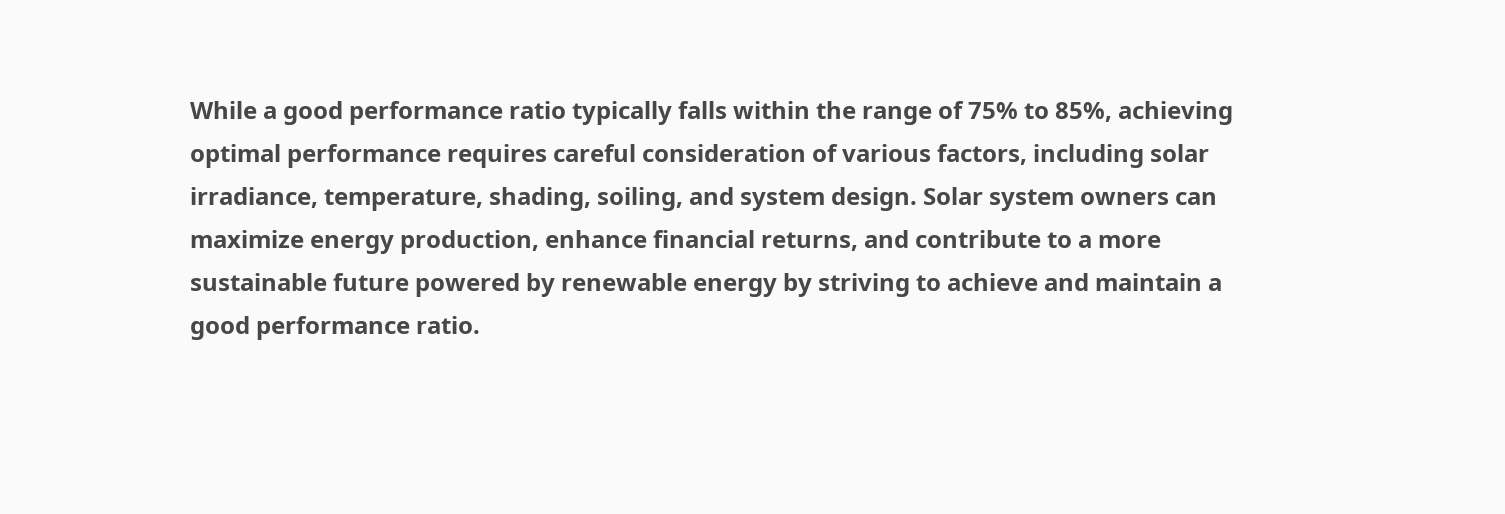While a good performance ratio typically falls within the range of 75% to 85%, achieving optimal performance requires careful consideration of various factors, including solar irradiance, temperature, shading, soiling, and system design. Solar system owners can maximize energy production, enhance financial returns, and contribute to a more sustainable future powered by renewable energy by striving to achieve and maintain a good performance ratio.